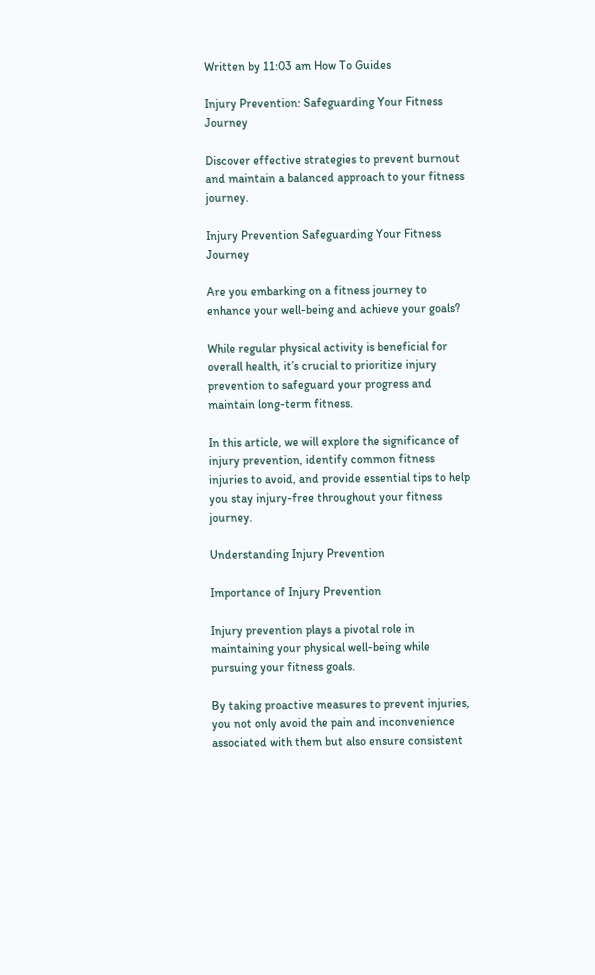Written by 11:03 am How To Guides

Injury Prevention: Safeguarding Your Fitness Journey

Discover effective strategies to prevent burnout and maintain a balanced approach to your fitness journey.

Injury Prevention Safeguarding Your Fitness Journey

Are you embarking on a fitness journey to enhance your well-being and achieve your goals?

While regular physical activity is beneficial for overall health, it’s crucial to prioritize injury prevention to safeguard your progress and maintain long-term fitness.

In this article, we will explore the significance of injury prevention, identify common fitness injuries to avoid, and provide essential tips to help you stay injury-free throughout your fitness journey.

Understanding Injury Prevention

Importance of Injury Prevention

Injury prevention plays a pivotal role in maintaining your physical well-being while pursuing your fitness goals.

By taking proactive measures to prevent injuries, you not only avoid the pain and inconvenience associated with them but also ensure consistent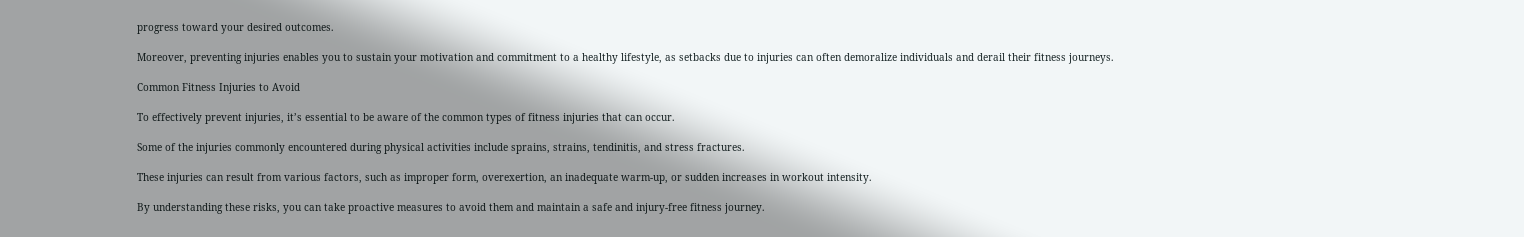progress toward your desired outcomes.

Moreover, preventing injuries enables you to sustain your motivation and commitment to a healthy lifestyle, as setbacks due to injuries can often demoralize individuals and derail their fitness journeys.

Common Fitness Injuries to Avoid

To effectively prevent injuries, it’s essential to be aware of the common types of fitness injuries that can occur.

Some of the injuries commonly encountered during physical activities include sprains, strains, tendinitis, and stress fractures.

These injuries can result from various factors, such as improper form, overexertion, an inadequate warm-up, or sudden increases in workout intensity.

By understanding these risks, you can take proactive measures to avoid them and maintain a safe and injury-free fitness journey.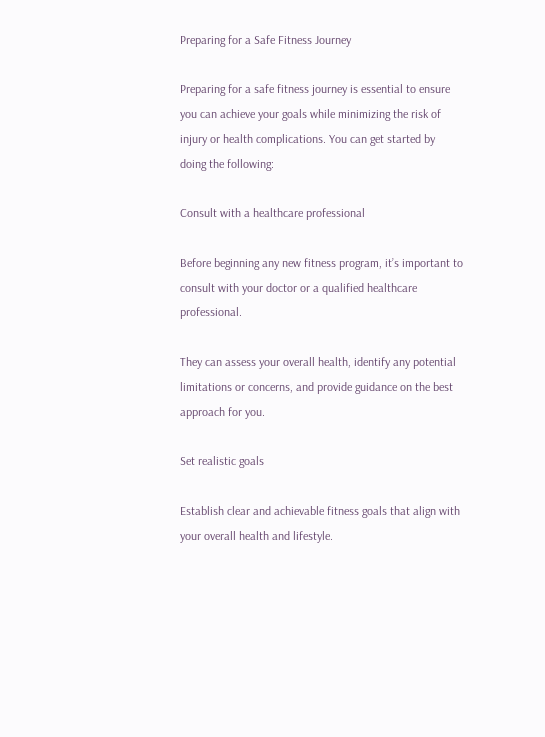Preparing for a Safe Fitness Journey

Preparing for a safe fitness journey is essential to ensure you can achieve your goals while minimizing the risk of injury or health complications. You can get started by doing the following:

Consult with a healthcare professional

Before beginning any new fitness program, it’s important to consult with your doctor or a qualified healthcare professional.

They can assess your overall health, identify any potential limitations or concerns, and provide guidance on the best approach for you.

Set realistic goals

Establish clear and achievable fitness goals that align with your overall health and lifestyle.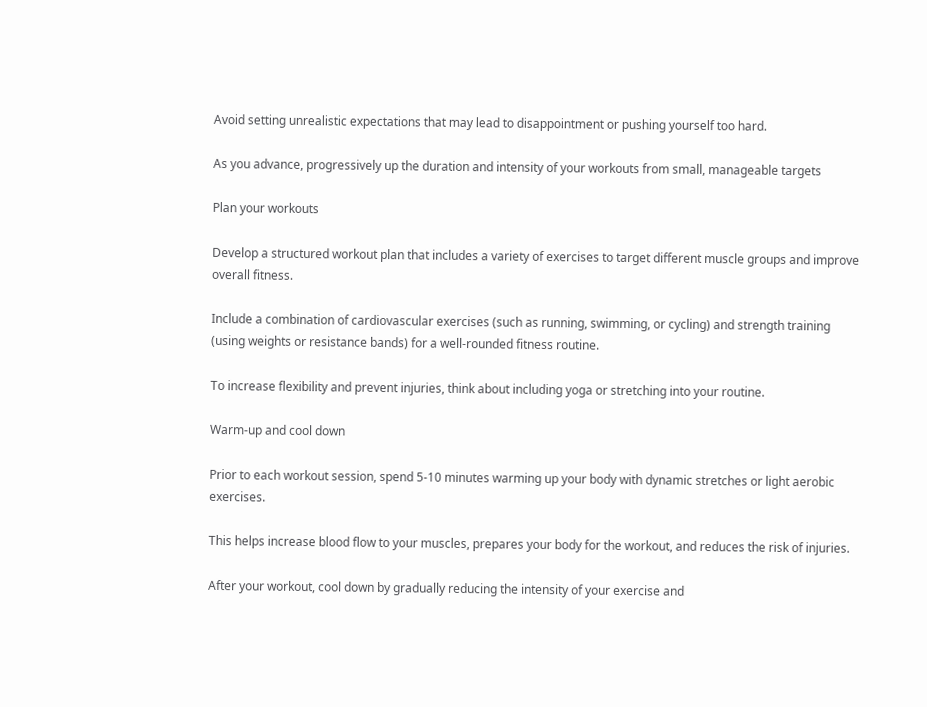Avoid setting unrealistic expectations that may lead to disappointment or pushing yourself too hard.

As you advance, progressively up the duration and intensity of your workouts from small, manageable targets

Plan your workouts

Develop a structured workout plan that includes a variety of exercises to target different muscle groups and improve overall fitness.

Include a combination of cardiovascular exercises (such as running, swimming, or cycling) and strength training (using weights or resistance bands) for a well-rounded fitness routine.

To increase flexibility and prevent injuries, think about including yoga or stretching into your routine.

Warm-up and cool down

Prior to each workout session, spend 5-10 minutes warming up your body with dynamic stretches or light aerobic exercises.

This helps increase blood flow to your muscles, prepares your body for the workout, and reduces the risk of injuries.

After your workout, cool down by gradually reducing the intensity of your exercise and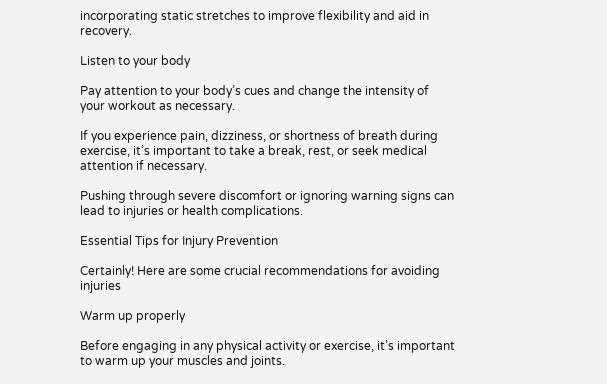incorporating static stretches to improve flexibility and aid in recovery.

Listen to your body

Pay attention to your body’s cues and change the intensity of your workout as necessary.

If you experience pain, dizziness, or shortness of breath during exercise, it’s important to take a break, rest, or seek medical attention if necessary.

Pushing through severe discomfort or ignoring warning signs can lead to injuries or health complications.

Essential Tips for Injury Prevention

Certainly! Here are some crucial recommendations for avoiding injuries

Warm up properly

Before engaging in any physical activity or exercise, it’s important to warm up your muscles and joints.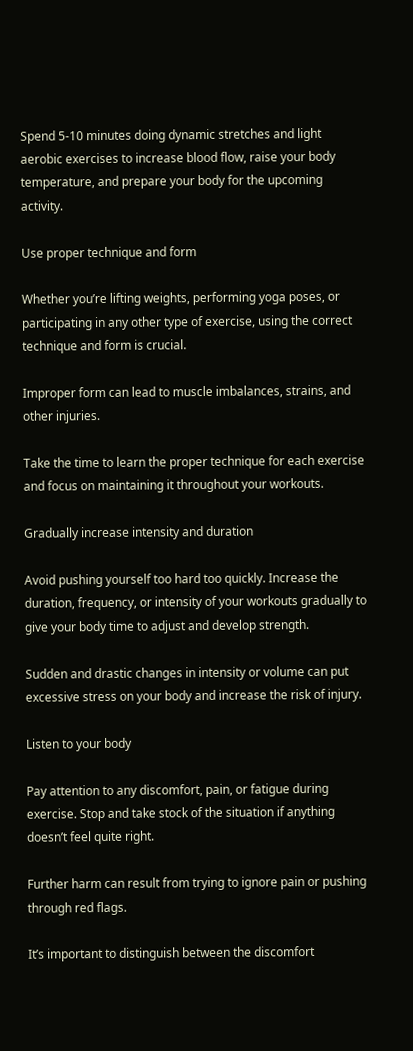Spend 5-10 minutes doing dynamic stretches and light aerobic exercises to increase blood flow, raise your body temperature, and prepare your body for the upcoming activity.

Use proper technique and form

Whether you’re lifting weights, performing yoga poses, or participating in any other type of exercise, using the correct technique and form is crucial.

Improper form can lead to muscle imbalances, strains, and other injuries.

Take the time to learn the proper technique for each exercise and focus on maintaining it throughout your workouts.

Gradually increase intensity and duration

Avoid pushing yourself too hard too quickly. Increase the duration, frequency, or intensity of your workouts gradually to give your body time to adjust and develop strength.

Sudden and drastic changes in intensity or volume can put excessive stress on your body and increase the risk of injury.

Listen to your body

Pay attention to any discomfort, pain, or fatigue during exercise. Stop and take stock of the situation if anything doesn’t feel quite right.

Further harm can result from trying to ignore pain or pushing through red flags.

It’s important to distinguish between the discomfort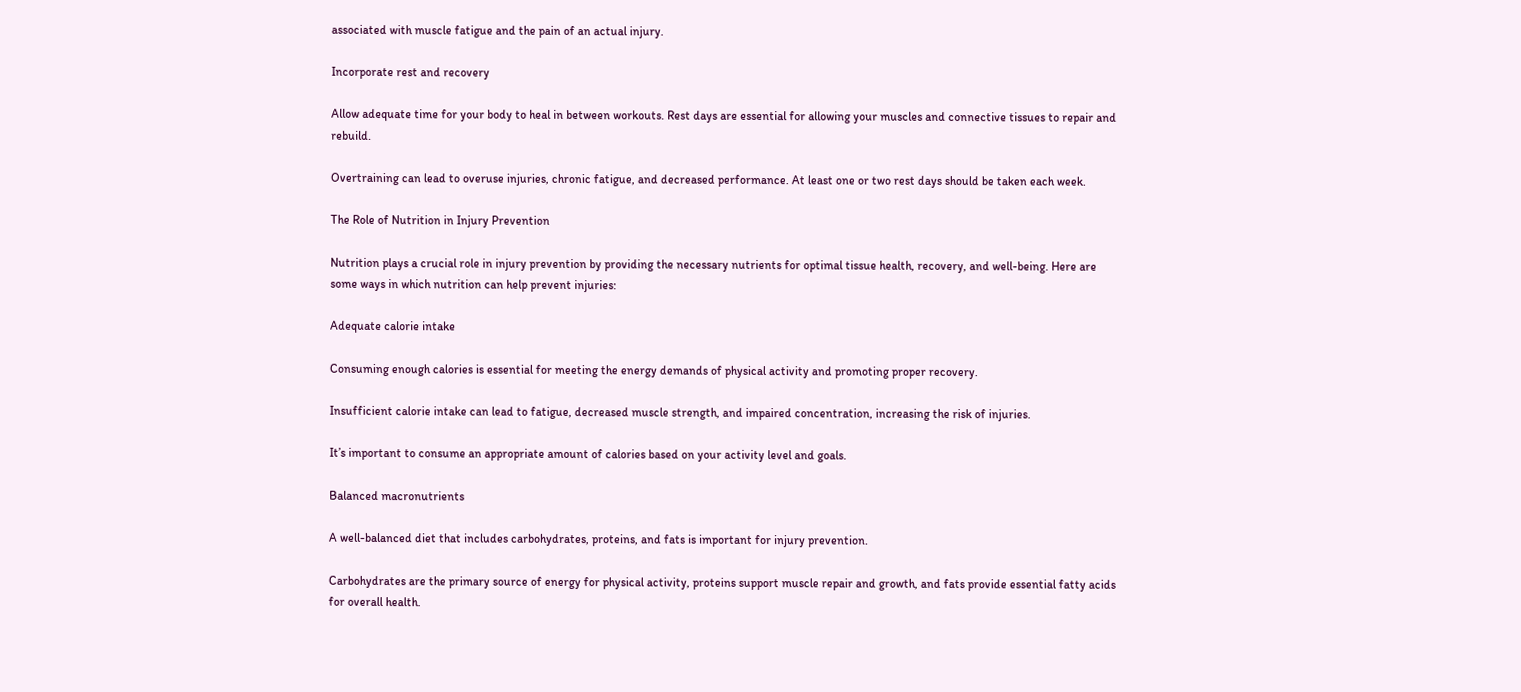associated with muscle fatigue and the pain of an actual injury.

Incorporate rest and recovery

Allow adequate time for your body to heal in between workouts. Rest days are essential for allowing your muscles and connective tissues to repair and rebuild.

Overtraining can lead to overuse injuries, chronic fatigue, and decreased performance. At least one or two rest days should be taken each week.

The Role of Nutrition in Injury Prevention

Nutrition plays a crucial role in injury prevention by providing the necessary nutrients for optimal tissue health, recovery, and well-being. Here are some ways in which nutrition can help prevent injuries:

Adequate calorie intake

Consuming enough calories is essential for meeting the energy demands of physical activity and promoting proper recovery.

Insufficient calorie intake can lead to fatigue, decreased muscle strength, and impaired concentration, increasing the risk of injuries.

It’s important to consume an appropriate amount of calories based on your activity level and goals.

Balanced macronutrients

A well-balanced diet that includes carbohydrates, proteins, and fats is important for injury prevention.

Carbohydrates are the primary source of energy for physical activity, proteins support muscle repair and growth, and fats provide essential fatty acids for overall health.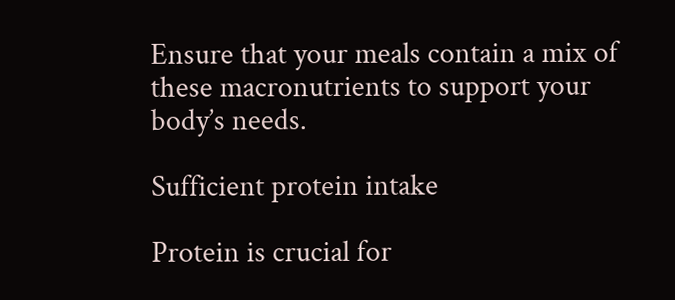Ensure that your meals contain a mix of these macronutrients to support your body’s needs.

Sufficient protein intake

Protein is crucial for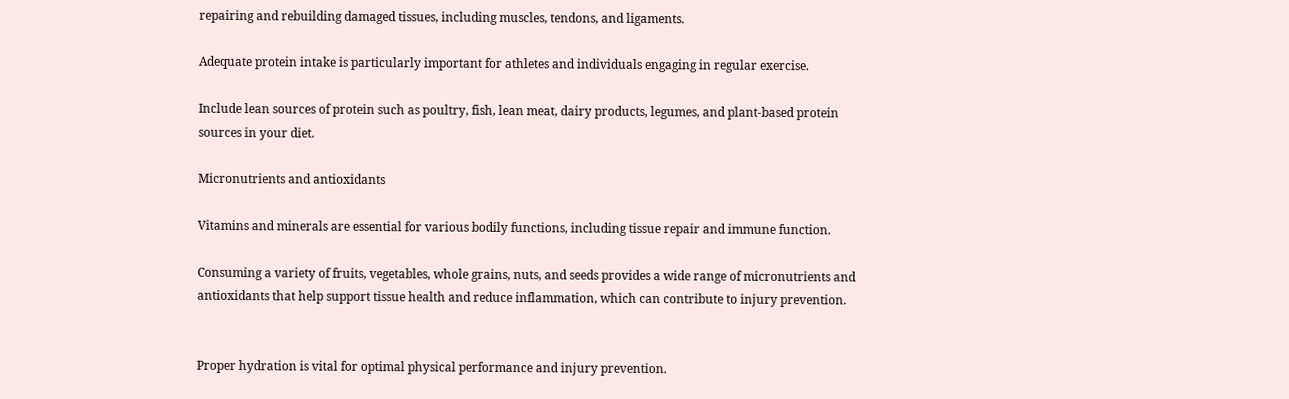repairing and rebuilding damaged tissues, including muscles, tendons, and ligaments.

Adequate protein intake is particularly important for athletes and individuals engaging in regular exercise.

Include lean sources of protein such as poultry, fish, lean meat, dairy products, legumes, and plant-based protein sources in your diet.

Micronutrients and antioxidants

Vitamins and minerals are essential for various bodily functions, including tissue repair and immune function.

Consuming a variety of fruits, vegetables, whole grains, nuts, and seeds provides a wide range of micronutrients and antioxidants that help support tissue health and reduce inflammation, which can contribute to injury prevention.


Proper hydration is vital for optimal physical performance and injury prevention.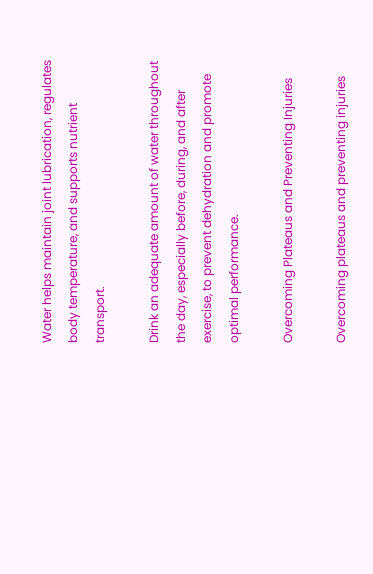Water helps maintain joint lubrication, regulates body temperature, and supports nutrient transport.

Drink an adequate amount of water throughout the day, especially before, during, and after exercise, to prevent dehydration and promote optimal performance.

Overcoming Plateaus and Preventing Injuries

Overcoming plateaus and preventing injuries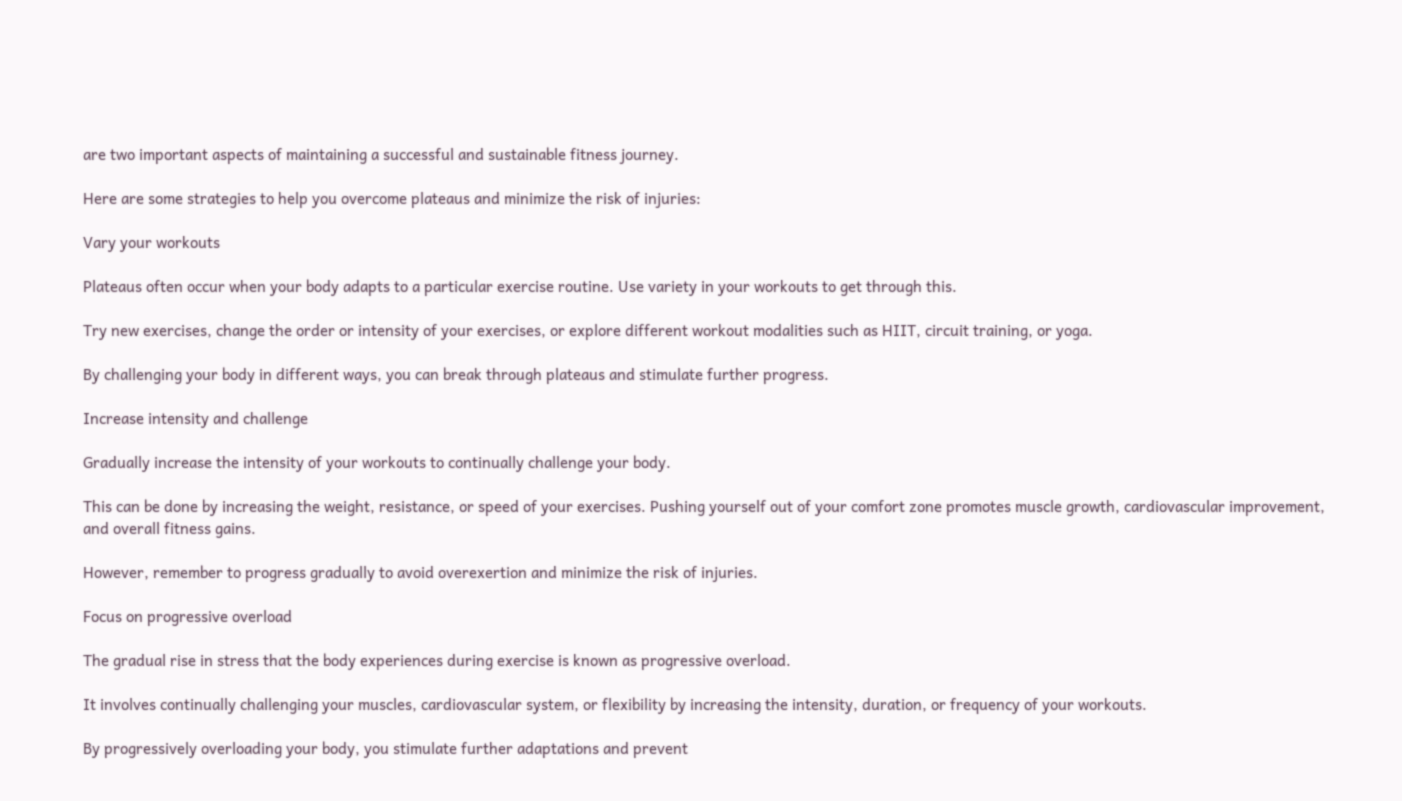are two important aspects of maintaining a successful and sustainable fitness journey.

Here are some strategies to help you overcome plateaus and minimize the risk of injuries:

Vary your workouts

Plateaus often occur when your body adapts to a particular exercise routine. Use variety in your workouts to get through this.

Try new exercises, change the order or intensity of your exercises, or explore different workout modalities such as HIIT, circuit training, or yoga.

By challenging your body in different ways, you can break through plateaus and stimulate further progress.

Increase intensity and challenge

Gradually increase the intensity of your workouts to continually challenge your body.

This can be done by increasing the weight, resistance, or speed of your exercises. Pushing yourself out of your comfort zone promotes muscle growth, cardiovascular improvement, and overall fitness gains.

However, remember to progress gradually to avoid overexertion and minimize the risk of injuries.

Focus on progressive overload

The gradual rise in stress that the body experiences during exercise is known as progressive overload.

It involves continually challenging your muscles, cardiovascular system, or flexibility by increasing the intensity, duration, or frequency of your workouts.

By progressively overloading your body, you stimulate further adaptations and prevent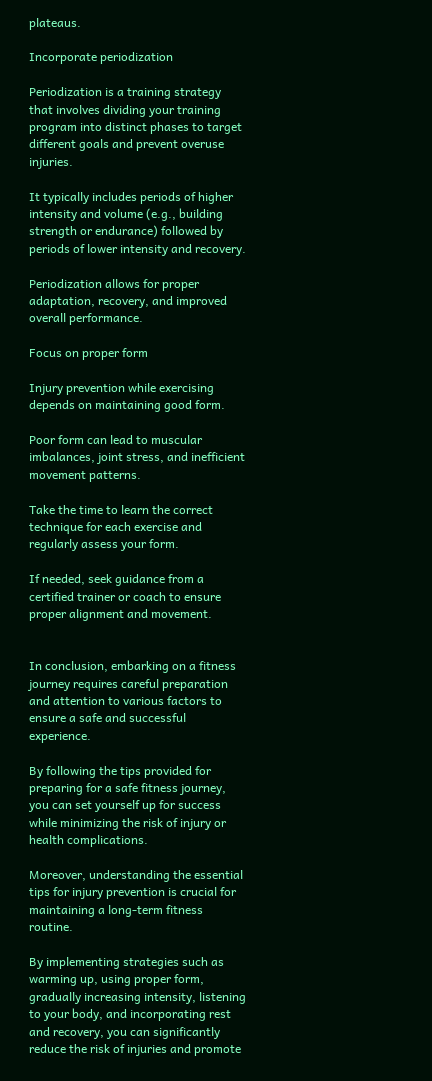plateaus.

Incorporate periodization

Periodization is a training strategy that involves dividing your training program into distinct phases to target different goals and prevent overuse injuries.

It typically includes periods of higher intensity and volume (e.g., building strength or endurance) followed by periods of lower intensity and recovery.

Periodization allows for proper adaptation, recovery, and improved overall performance.

Focus on proper form

Injury prevention while exercising depends on maintaining good form.

Poor form can lead to muscular imbalances, joint stress, and inefficient movement patterns.

Take the time to learn the correct technique for each exercise and regularly assess your form.

If needed, seek guidance from a certified trainer or coach to ensure proper alignment and movement.


In conclusion, embarking on a fitness journey requires careful preparation and attention to various factors to ensure a safe and successful experience.

By following the tips provided for preparing for a safe fitness journey, you can set yourself up for success while minimizing the risk of injury or health complications.

Moreover, understanding the essential tips for injury prevention is crucial for maintaining a long-term fitness routine.

By implementing strategies such as warming up, using proper form, gradually increasing intensity, listening to your body, and incorporating rest and recovery, you can significantly reduce the risk of injuries and promote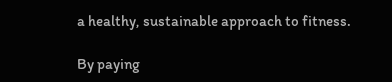a healthy, sustainable approach to fitness.

By paying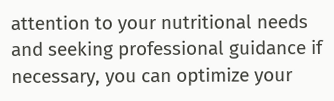attention to your nutritional needs and seeking professional guidance if necessary, you can optimize your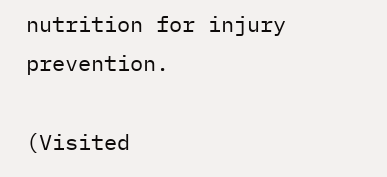nutrition for injury prevention.

(Visited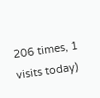206 times, 1 visits today)